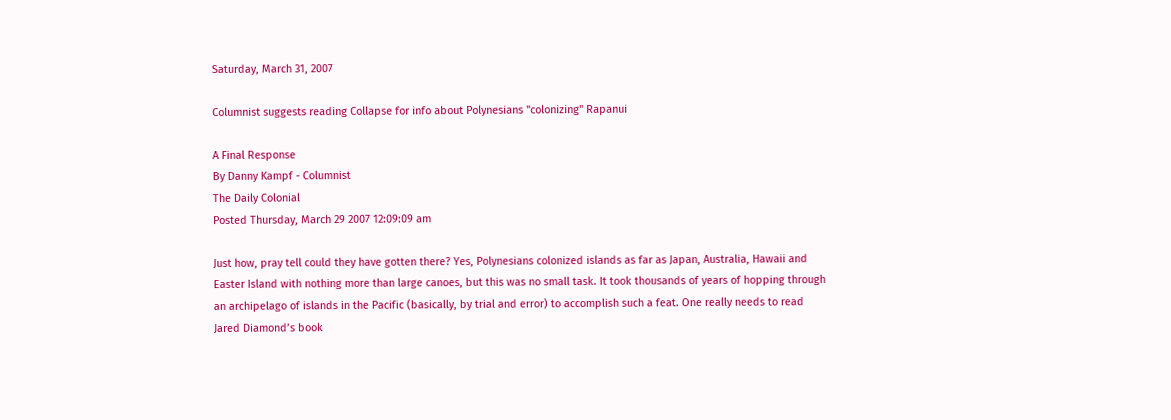Saturday, March 31, 2007

Columnist suggests reading Collapse for info about Polynesians "colonizing" Rapanui

A Final Response
By Danny Kampf - Columnist
The Daily Colonial
Posted Thursday, March 29 2007 12:09:09 am

Just how, pray tell could they have gotten there? Yes, Polynesians colonized islands as far as Japan, Australia, Hawaii and Easter Island with nothing more than large canoes, but this was no small task. It took thousands of years of hopping through an archipelago of islands in the Pacific (basically, by trial and error) to accomplish such a feat. One really needs to read Jared Diamond’s book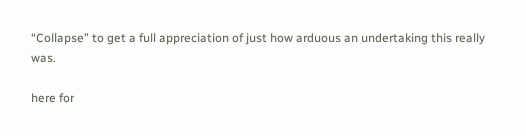“Collapse” to get a full appreciation of just how arduous an undertaking this really was.

here for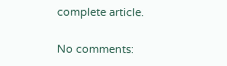complete article.

No comments: